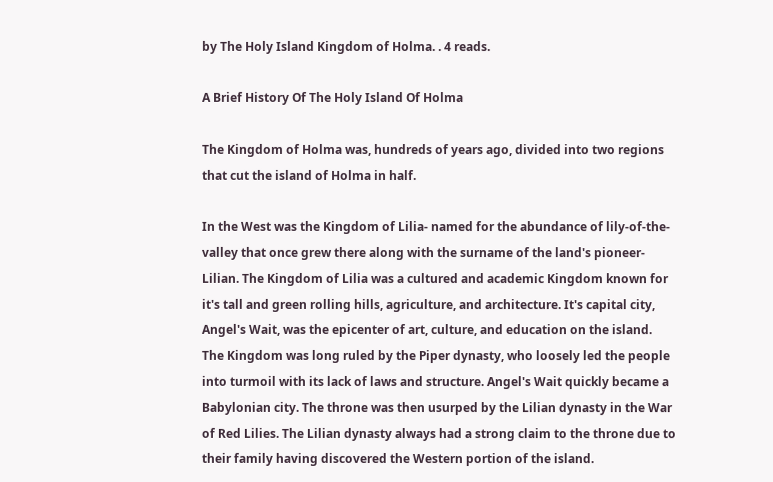by The Holy Island Kingdom of Holma. . 4 reads.

A Brief History Of The Holy Island Of Holma

The Kingdom of Holma was, hundreds of years ago, divided into two regions that cut the island of Holma in half.

In the West was the Kingdom of Lilia- named for the abundance of lily-of-the-valley that once grew there along with the surname of the land's pioneer- Lilian. The Kingdom of Lilia was a cultured and academic Kingdom known for it's tall and green rolling hills, agriculture, and architecture. It's capital city, Angel's Wait, was the epicenter of art, culture, and education on the island. The Kingdom was long ruled by the Piper dynasty, who loosely led the people into turmoil with its lack of laws and structure. Angel's Wait quickly became a Babylonian city. The throne was then usurped by the Lilian dynasty in the War of Red Lilies. The Lilian dynasty always had a strong claim to the throne due to their family having discovered the Western portion of the island.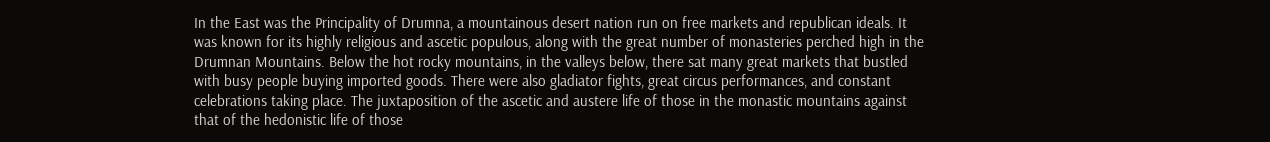In the East was the Principality of Drumna, a mountainous desert nation run on free markets and republican ideals. It was known for its highly religious and ascetic populous, along with the great number of monasteries perched high in the Drumnan Mountains. Below the hot rocky mountains, in the valleys below, there sat many great markets that bustled with busy people buying imported goods. There were also gladiator fights, great circus performances, and constant celebrations taking place. The juxtaposition of the ascetic and austere life of those in the monastic mountains against that of the hedonistic life of those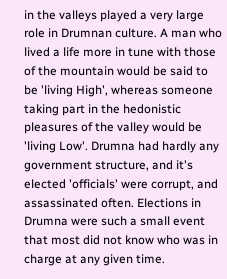in the valleys played a very large role in Drumnan culture. A man who lived a life more in tune with those of the mountain would be said to be 'living High', whereas someone taking part in the hedonistic pleasures of the valley would be 'living Low'. Drumna had hardly any government structure, and it's elected 'officials' were corrupt, and assassinated often. Elections in Drumna were such a small event that most did not know who was in charge at any given time.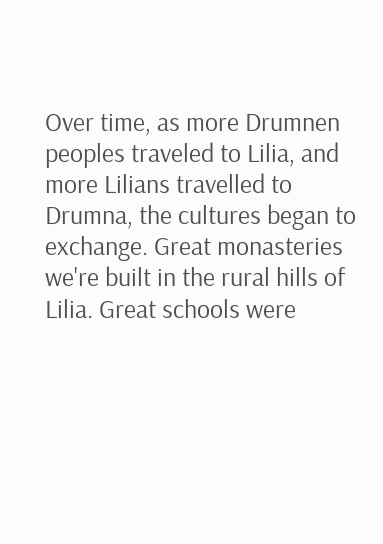Over time, as more Drumnen peoples traveled to Lilia, and more Lilians travelled to Drumna, the cultures began to exchange. Great monasteries we're built in the rural hills of Lilia. Great schools were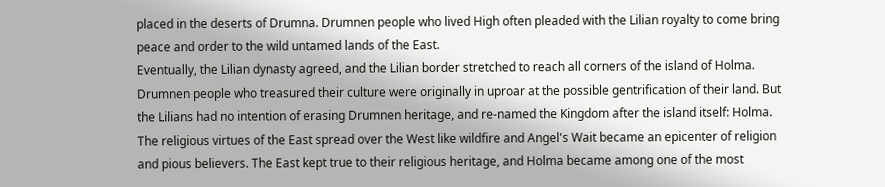placed in the deserts of Drumna. Drumnen people who lived High often pleaded with the Lilian royalty to come bring peace and order to the wild untamed lands of the East.
Eventually, the Lilian dynasty agreed, and the Lilian border stretched to reach all corners of the island of Holma. Drumnen people who treasured their culture were originally in uproar at the possible gentrification of their land. But the Lilians had no intention of erasing Drumnen heritage, and re-named the Kingdom after the island itself: Holma.
The religious virtues of the East spread over the West like wildfire and Angel's Wait became an epicenter of religion and pious believers. The East kept true to their religious heritage, and Holma became among one of the most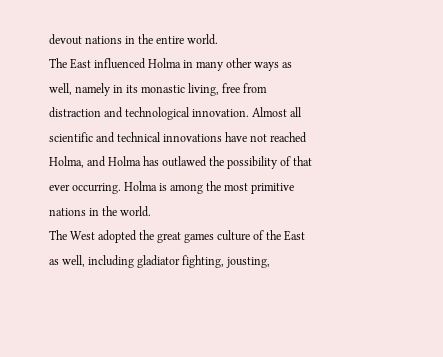devout nations in the entire world.
The East influenced Holma in many other ways as well, namely in its monastic living, free from distraction and technological innovation. Almost all scientific and technical innovations have not reached Holma, and Holma has outlawed the possibility of that ever occurring. Holma is among the most primitive nations in the world.
The West adopted the great games culture of the East as well, including gladiator fighting, jousting,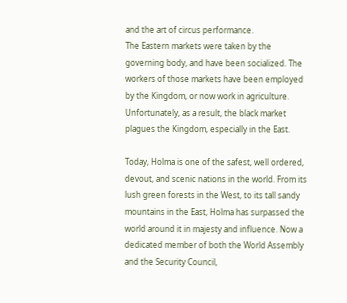and the art of circus performance.
The Eastern markets were taken by the governing body, and have been socialized. The workers of those markets have been employed by the Kingdom, or now work in agriculture. Unfortunately, as a result, the black market plagues the Kingdom, especially in the East.

Today, Holma is one of the safest, well ordered, devout, and scenic nations in the world. From its lush green forests in the West, to its tall sandy mountains in the East, Holma has surpassed the world around it in majesty and influence. Now a dedicated member of both the World Assembly and the Security Council,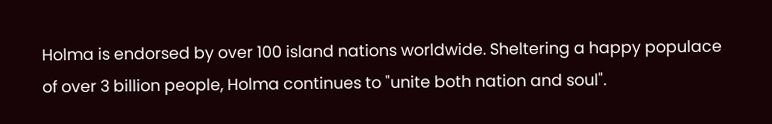Holma is endorsed by over 100 island nations worldwide. Sheltering a happy populace of over 3 billion people, Holma continues to "unite both nation and soul".